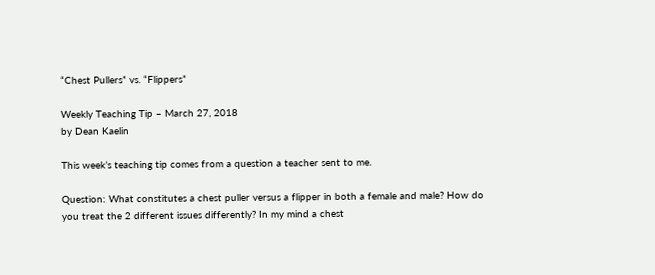“Chest Pullers” vs. “Flippers”

Weekly Teaching Tip – March 27, 2018
by Dean Kaelin

This week’s teaching tip comes from a question a teacher sent to me.

Question: What constitutes a chest puller versus a flipper in both a female and male? How do you treat the 2 different issues differently? In my mind a chest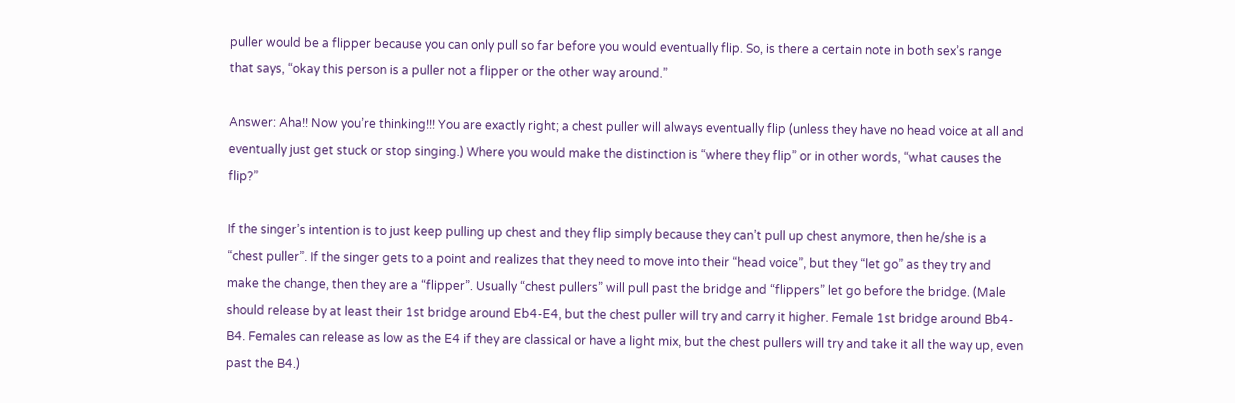puller would be a flipper because you can only pull so far before you would eventually flip. So, is there a certain note in both sex’s range that says, “okay this person is a puller not a flipper or the other way around.”

Answer: Aha!! Now you’re thinking!!! You are exactly right; a chest puller will always eventually flip (unless they have no head voice at all and eventually just get stuck or stop singing.) Where you would make the distinction is “where they flip” or in other words, “what causes the flip?”

If the singer’s intention is to just keep pulling up chest and they flip simply because they can’t pull up chest anymore, then he/she is a “chest puller”. If the singer gets to a point and realizes that they need to move into their “head voice”, but they “let go” as they try and make the change, then they are a “flipper”. Usually “chest pullers” will pull past the bridge and “flippers” let go before the bridge. (Male should release by at least their 1st bridge around Eb4-E4, but the chest puller will try and carry it higher. Female 1st bridge around Bb4-B4. Females can release as low as the E4 if they are classical or have a light mix, but the chest pullers will try and take it all the way up, even past the B4.)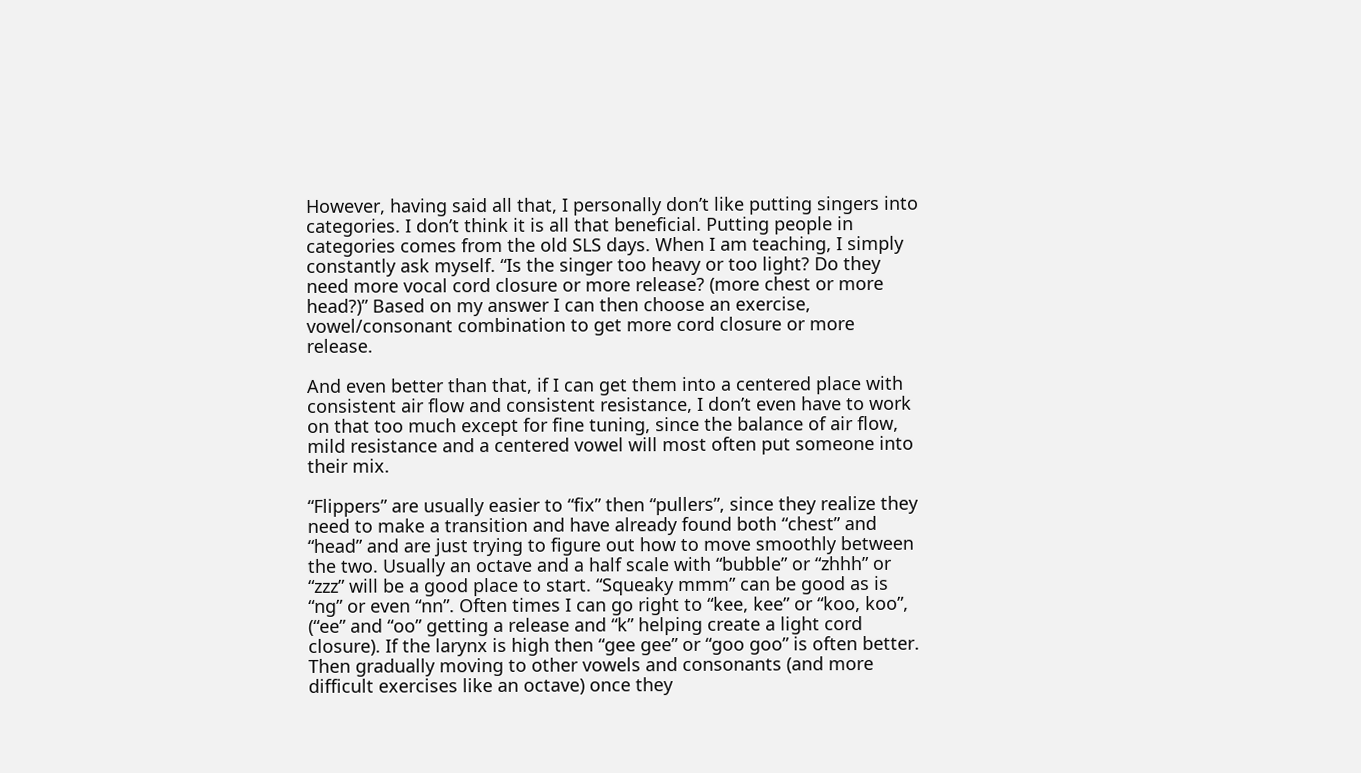However, having said all that, I personally don’t like putting singers into categories. I don’t think it is all that beneficial. Putting people in categories comes from the old SLS days. When I am teaching, I simply constantly ask myself. “Is the singer too heavy or too light? Do they need more vocal cord closure or more release? (more chest or more head?)” Based on my answer I can then choose an exercise, vowel/consonant combination to get more cord closure or more release.

And even better than that, if I can get them into a centered place with consistent air flow and consistent resistance, I don’t even have to work on that too much except for fine tuning, since the balance of air flow, mild resistance and a centered vowel will most often put someone into their mix.

“Flippers” are usually easier to “fix” then “pullers”, since they realize they need to make a transition and have already found both “chest” and “head” and are just trying to figure out how to move smoothly between the two. Usually an octave and a half scale with “bubble” or “zhhh” or “zzz” will be a good place to start. “Squeaky mmm” can be good as is “ng” or even “nn”. Often times I can go right to “kee, kee” or “koo, koo”, (“ee” and “oo” getting a release and “k” helping create a light cord closure). If the larynx is high then “gee gee” or “goo goo” is often better. Then gradually moving to other vowels and consonants (and more difficult exercises like an octave) once they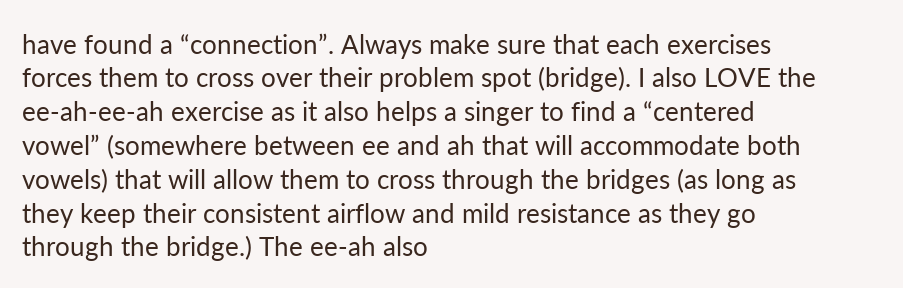have found a “connection”. Always make sure that each exercises forces them to cross over their problem spot (bridge). I also LOVE the ee-ah-ee-ah exercise as it also helps a singer to find a “centered vowel” (somewhere between ee and ah that will accommodate both vowels) that will allow them to cross through the bridges (as long as they keep their consistent airflow and mild resistance as they go through the bridge.) The ee-ah also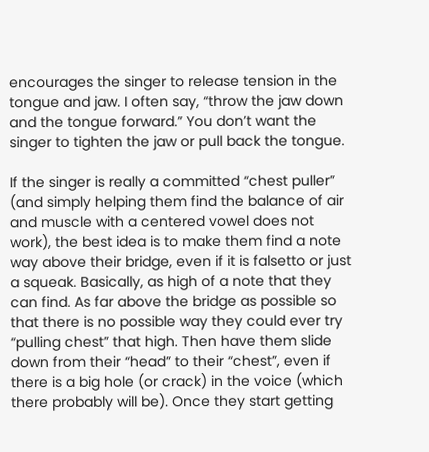encourages the singer to release tension in the tongue and jaw. I often say, “throw the jaw down and the tongue forward.” You don’t want the singer to tighten the jaw or pull back the tongue.

If the singer is really a committed “chest puller” (and simply helping them find the balance of air and muscle with a centered vowel does not work), the best idea is to make them find a note way above their bridge, even if it is falsetto or just a squeak. Basically, as high of a note that they can find. As far above the bridge as possible so that there is no possible way they could ever try “pulling chest” that high. Then have them slide down from their “head” to their “chest”, even if there is a big hole (or crack) in the voice (which there probably will be). Once they start getting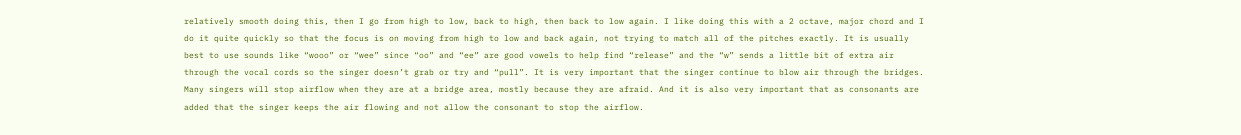relatively smooth doing this, then I go from high to low, back to high, then back to low again. I like doing this with a 2 octave, major chord and I do it quite quickly so that the focus is on moving from high to low and back again, not trying to match all of the pitches exactly. It is usually best to use sounds like “wooo” or “wee” since “oo” and “ee” are good vowels to help find “release” and the “w” sends a little bit of extra air through the vocal cords so the singer doesn’t grab or try and “pull”. It is very important that the singer continue to blow air through the bridges. Many singers will stop airflow when they are at a bridge area, mostly because they are afraid. And it is also very important that as consonants are added that the singer keeps the air flowing and not allow the consonant to stop the airflow.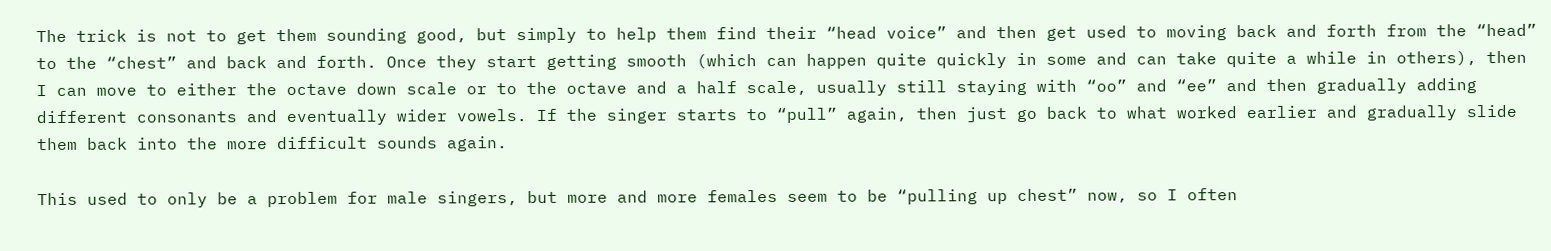The trick is not to get them sounding good, but simply to help them find their “head voice” and then get used to moving back and forth from the “head” to the “chest” and back and forth. Once they start getting smooth (which can happen quite quickly in some and can take quite a while in others), then I can move to either the octave down scale or to the octave and a half scale, usually still staying with “oo” and “ee” and then gradually adding different consonants and eventually wider vowels. If the singer starts to “pull” again, then just go back to what worked earlier and gradually slide them back into the more difficult sounds again.

This used to only be a problem for male singers, but more and more females seem to be “pulling up chest” now, so I often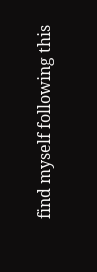find myself following this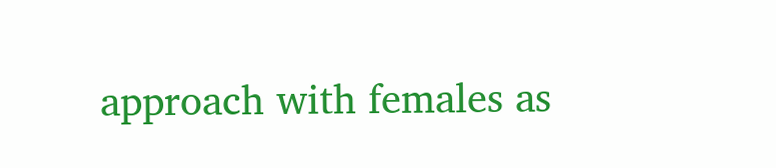approach with females as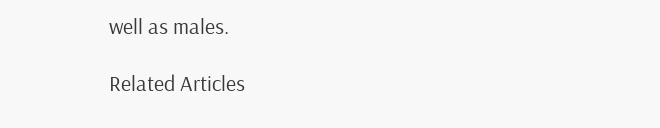well as males.

Related Articles